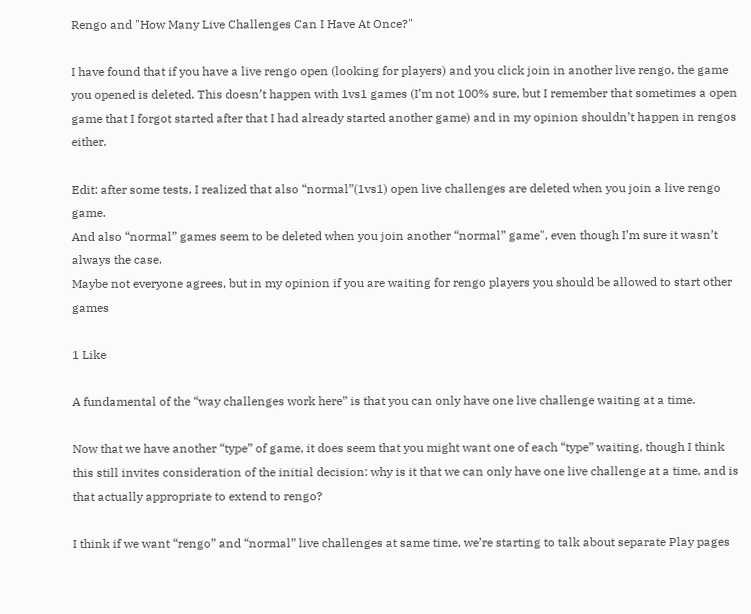Rengo and "How Many Live Challenges Can I Have At Once?"

I have found that if you have a live rengo open (looking for players) and you click join in another live rengo, the game you opened is deleted. This doesn’t happen with 1vs1 games (I’m not 100% sure, but I remember that sometimes a open game that I forgot started after that I had already started another game) and in my opinion shouldn’t happen in rengos either.

Edit: after some tests, I realized that also “normal”(1vs1) open live challenges are deleted when you join a live rengo game.
And also “normal” games seem to be deleted when you join another “normal” game", even though I’m sure it wasn’t always the case.
Maybe not everyone agrees, but in my opinion if you are waiting for rengo players you should be allowed to start other games

1 Like

A fundamental of the “way challenges work here” is that you can only have one live challenge waiting at a time.

Now that we have another “type” of game, it does seem that you might want one of each “type” waiting, though I think this still invites consideration of the initial decision: why is it that we can only have one live challenge at a time, and is that actually appropriate to extend to rengo?

I think if we want “rengo” and “normal” live challenges at same time, we’re starting to talk about separate Play pages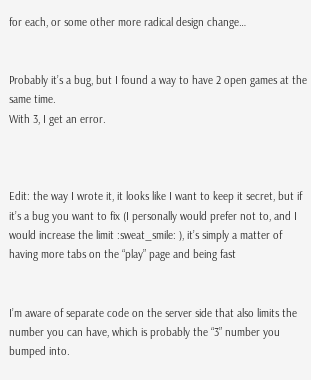for each, or some other more radical design change…


Probably it’s a bug, but I found a way to have 2 open games at the same time.
With 3, I get an error.



Edit: the way I wrote it, it looks like I want to keep it secret, but if it’s a bug you want to fix (I personally would prefer not to, and I would increase the limit :sweat_smile: ), it’s simply a matter of having more tabs on the “play” page and being fast


I’m aware of separate code on the server side that also limits the number you can have, which is probably the “3” number you bumped into.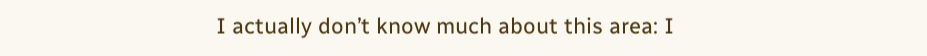I actually don’t know much about this area: I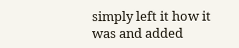simply left it how it was and added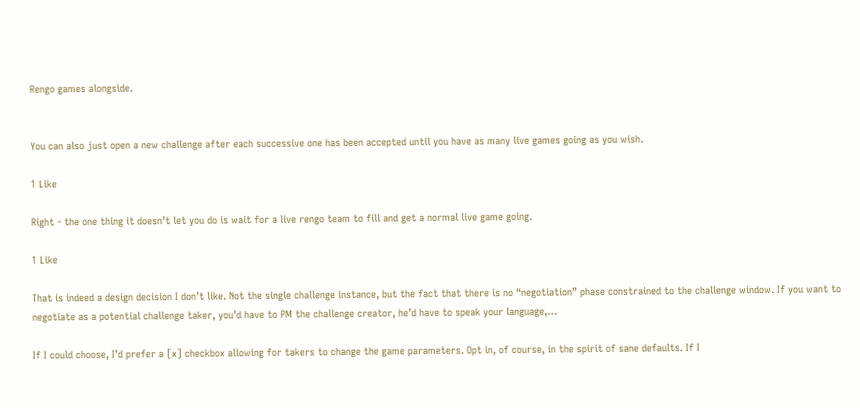Rengo games alongside.


You can also just open a new challenge after each successive one has been accepted until you have as many live games going as you wish.

1 Like

Right - the one thing it doesn’t let you do is wait for a live rengo team to fill and get a normal live game going.

1 Like

That is indeed a design decision I don’t like. Not the single challenge instance, but the fact that there is no “negotiation” phase constrained to the challenge window. If you want to negotiate as a potential challenge taker, you’d have to PM the challenge creator, he’d have to speak your language,…

If I could choose, I’d prefer a [x] checkbox allowing for takers to change the game parameters. Opt in, of course, in the spirit of sane defaults. If I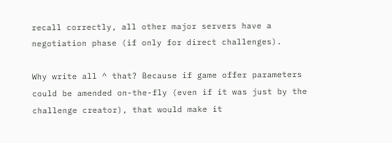recall correctly, all other major servers have a negotiation phase (if only for direct challenges).

Why write all ^ that? Because if game offer parameters could be amended on-the-fly (even if it was just by the challenge creator), that would make it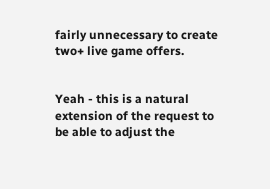fairly unnecessary to create two+ live game offers.


Yeah - this is a natural extension of the request to be able to adjust the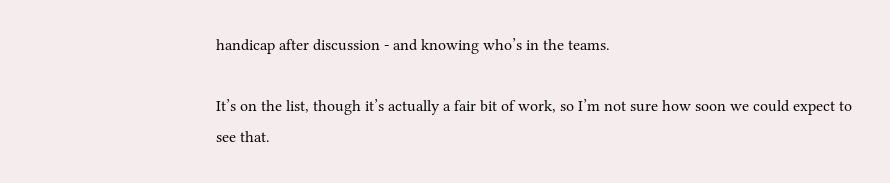handicap after discussion - and knowing who’s in the teams.

It’s on the list, though it’s actually a fair bit of work, so I’m not sure how soon we could expect to see that.